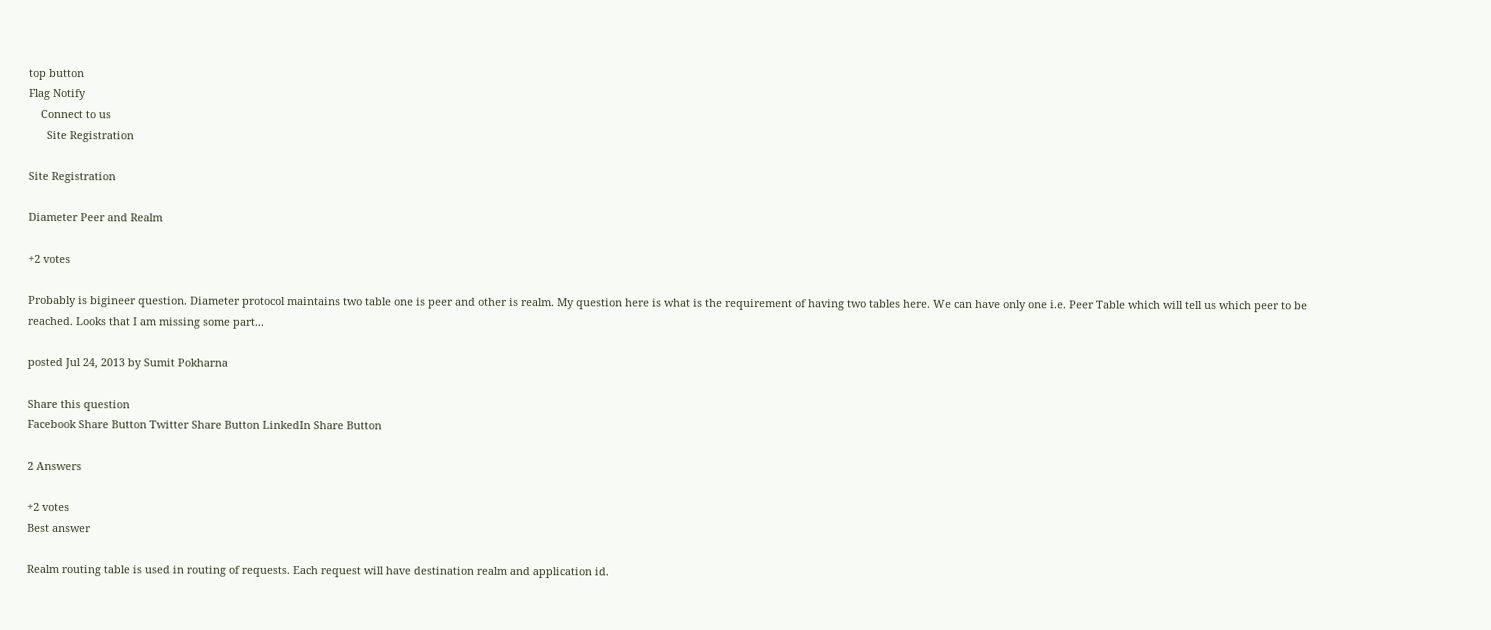top button
Flag Notify
    Connect to us
      Site Registration

Site Registration

Diameter Peer and Realm

+2 votes

Probably is bigineer question. Diameter protocol maintains two table one is peer and other is realm. My question here is what is the requirement of having two tables here. We can have only one i.e. Peer Table which will tell us which peer to be reached. Looks that I am missing some part...

posted Jul 24, 2013 by Sumit Pokharna

Share this question
Facebook Share Button Twitter Share Button LinkedIn Share Button

2 Answers

+2 votes
Best answer

Realm routing table is used in routing of requests. Each request will have destination realm and application id.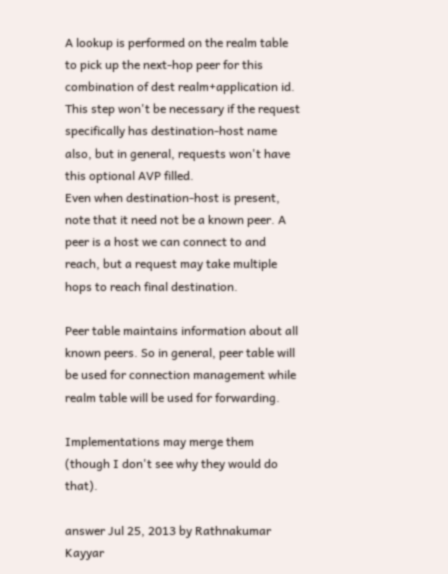A lookup is performed on the realm table to pick up the next-hop peer for this combination of dest realm+application id. This step won't be necessary if the request specifically has destination-host name also, but in general, requests won't have this optional AVP filled.
Even when destination-host is present, note that it need not be a known peer. A peer is a host we can connect to and reach, but a request may take multiple hops to reach final destination.

Peer table maintains information about all known peers. So in general, peer table will be used for connection management while realm table will be used for forwarding.

Implementations may merge them (though I don't see why they would do that).

answer Jul 25, 2013 by Rathnakumar Kayyar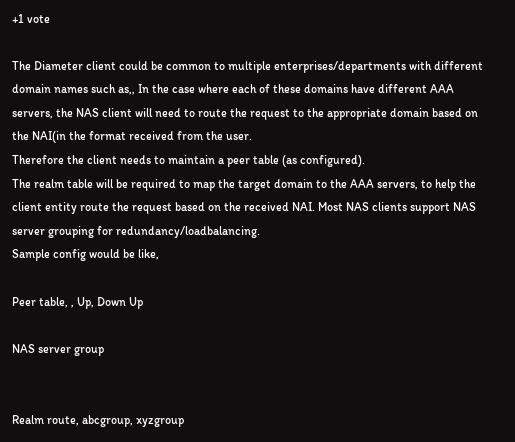+1 vote

The Diameter client could be common to multiple enterprises/departments with different domain names such as,, In the case where each of these domains have different AAA servers, the NAS client will need to route the request to the appropriate domain based on the NAI(in the format received from the user.
Therefore the client needs to maintain a peer table (as configured).
The realm table will be required to map the target domain to the AAA servers, to help the client entity route the request based on the received NAI. Most NAS clients support NAS server grouping for redundancy/loadbalancing.
Sample config would be like,

Peer table, , Up, Down Up

NAS server group


Realm route, abcgroup, xyzgroup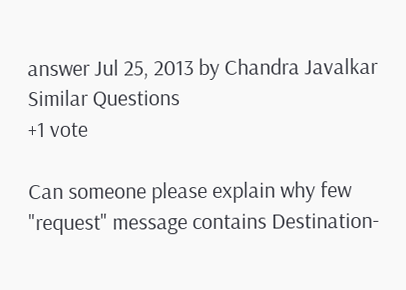answer Jul 25, 2013 by Chandra Javalkar
Similar Questions
+1 vote

Can someone please explain why few "request" message contains Destination-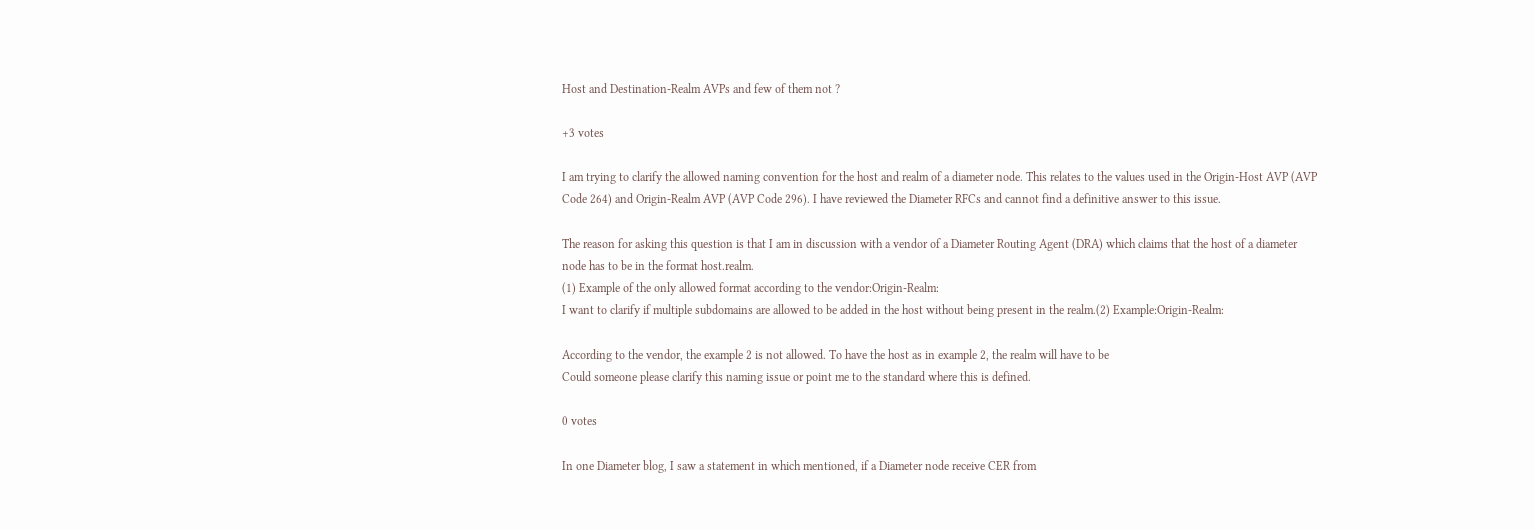Host and Destination-Realm AVPs and few of them not ?

+3 votes

I am trying to clarify the allowed naming convention for the host and realm of a diameter node. This relates to the values used in the Origin-Host AVP (AVP Code 264) and Origin-Realm AVP (AVP Code 296). I have reviewed the Diameter RFCs and cannot find a definitive answer to this issue.

The reason for asking this question is that I am in discussion with a vendor of a Diameter Routing Agent (DRA) which claims that the host of a diameter node has to be in the format host.realm.
(1) Example of the only allowed format according to the vendor:Origin-Realm:
I want to clarify if multiple subdomains are allowed to be added in the host without being present in the realm.(2) Example:Origin-Realm:

According to the vendor, the example 2 is not allowed. To have the host as in example 2, the realm will have to be
Could someone please clarify this naming issue or point me to the standard where this is defined.

0 votes

In one Diameter blog, I saw a statement in which mentioned, if a Diameter node receive CER from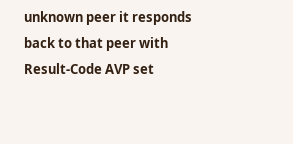unknown peer it responds back to that peer with Result-Code AVP set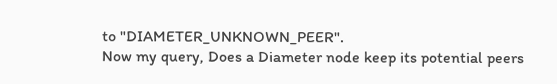to "DIAMETER_UNKNOWN_PEER".
Now my query, Does a Diameter node keep its potential peers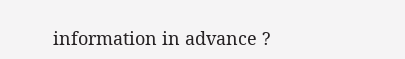information in advance ?